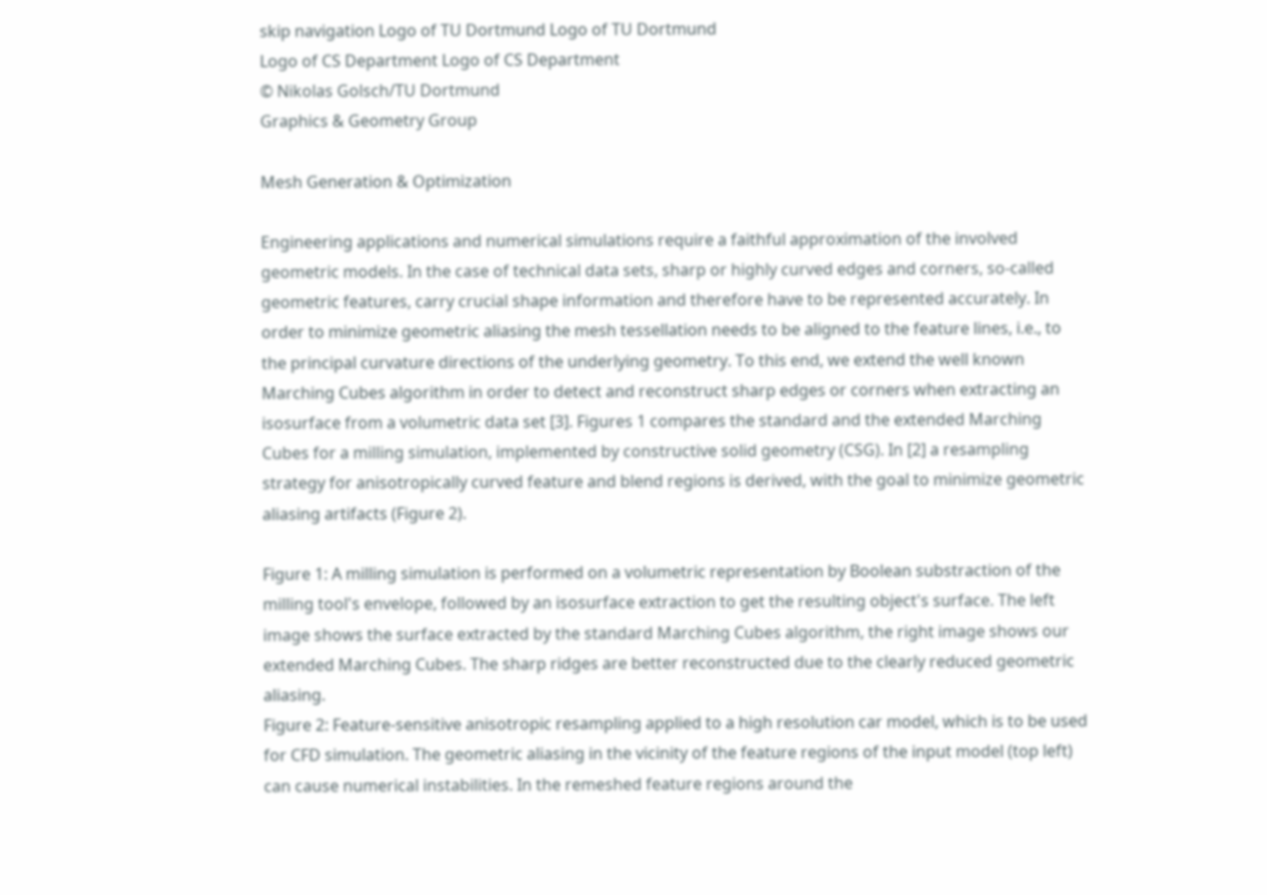skip navigation Logo of TU Dortmund Logo of TU Dortmund
Logo of CS Department Logo of CS Department
© Nikolas Golsch/TU Dortmund
Graphics & Geometry Group

Mesh Generation & Optimization

Engineering applications and numerical simulations require a faithful approximation of the involved geometric models. In the case of technical data sets, sharp or highly curved edges and corners, so-called geometric features, carry crucial shape information and therefore have to be represented accurately. In order to minimize geometric aliasing the mesh tessellation needs to be aligned to the feature lines, i.e., to the principal curvature directions of the underlying geometry. To this end, we extend the well known Marching Cubes algorithm in order to detect and reconstruct sharp edges or corners when extracting an isosurface from a volumetric data set [3]. Figures 1 compares the standard and the extended Marching Cubes for a milling simulation, implemented by constructive solid geometry (CSG). In [2] a resampling strategy for anisotropically curved feature and blend regions is derived, with the goal to minimize geometric aliasing artifacts (Figure 2).

Figure 1: A milling simulation is performed on a volumetric representation by Boolean substraction of the milling tool's envelope, followed by an isosurface extraction to get the resulting object's surface. The left image shows the surface extracted by the standard Marching Cubes algorithm, the right image shows our extended Marching Cubes. The sharp ridges are better reconstructed due to the clearly reduced geometric aliasing.
Figure 2: Feature-sensitive anisotropic resampling applied to a high resolution car model, which is to be used for CFD simulation. The geometric aliasing in the vicinity of the feature regions of the input model (top left) can cause numerical instabilities. In the remeshed feature regions around the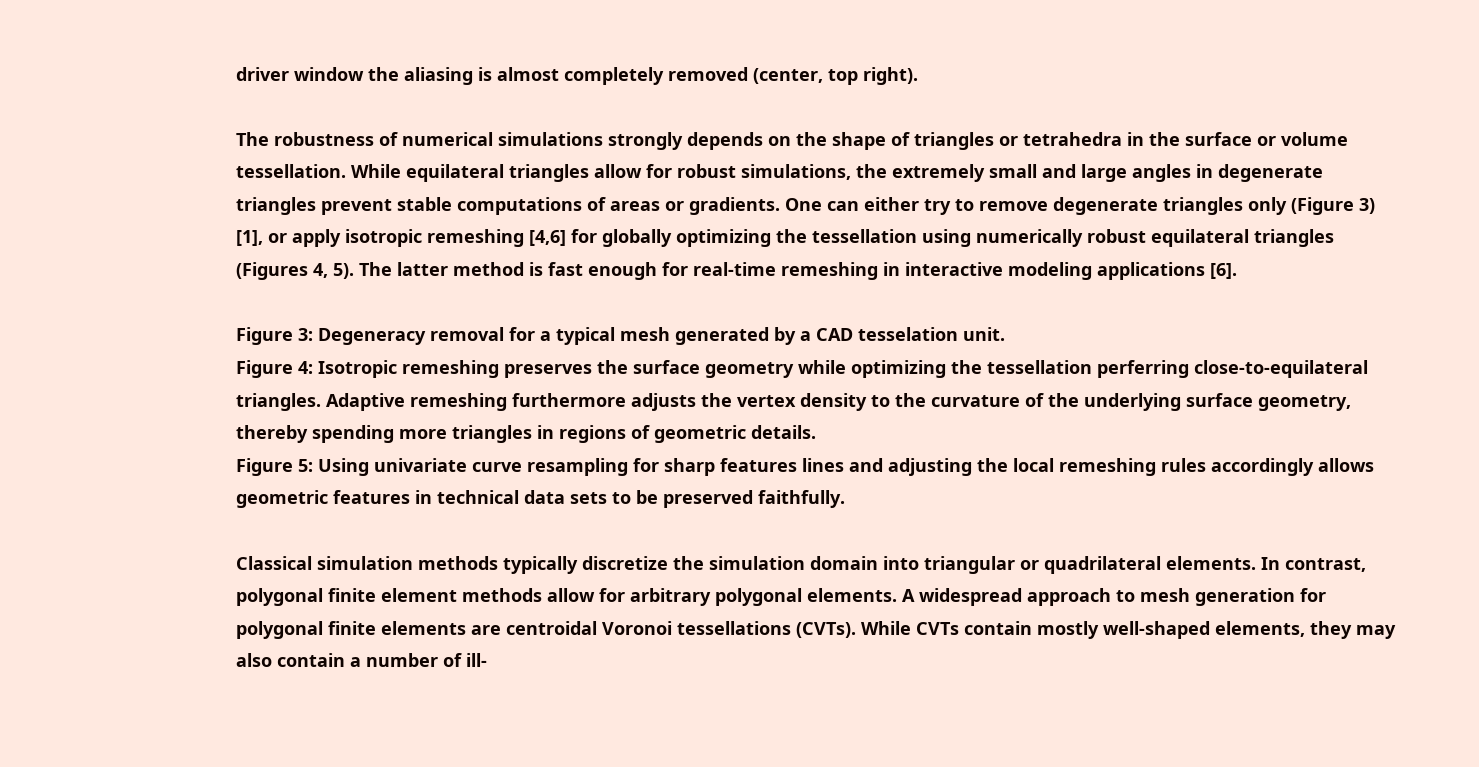driver window the aliasing is almost completely removed (center, top right).

The robustness of numerical simulations strongly depends on the shape of triangles or tetrahedra in the surface or volume tessellation. While equilateral triangles allow for robust simulations, the extremely small and large angles in degenerate triangles prevent stable computations of areas or gradients. One can either try to remove degenerate triangles only (Figure 3) [1], or apply isotropic remeshing [4,6] for globally optimizing the tessellation using numerically robust equilateral triangles (Figures 4, 5). The latter method is fast enough for real-time remeshing in interactive modeling applications [6].

Figure 3: Degeneracy removal for a typical mesh generated by a CAD tesselation unit.
Figure 4: Isotropic remeshing preserves the surface geometry while optimizing the tessellation perferring close-to-equilateral triangles. Adaptive remeshing furthermore adjusts the vertex density to the curvature of the underlying surface geometry, thereby spending more triangles in regions of geometric details.
Figure 5: Using univariate curve resampling for sharp features lines and adjusting the local remeshing rules accordingly allows geometric features in technical data sets to be preserved faithfully.

Classical simulation methods typically discretize the simulation domain into triangular or quadrilateral elements. In contrast, polygonal finite element methods allow for arbitrary polygonal elements. A widespread approach to mesh generation for polygonal finite elements are centroidal Voronoi tessellations (CVTs). While CVTs contain mostly well-shaped elements, they may also contain a number of ill-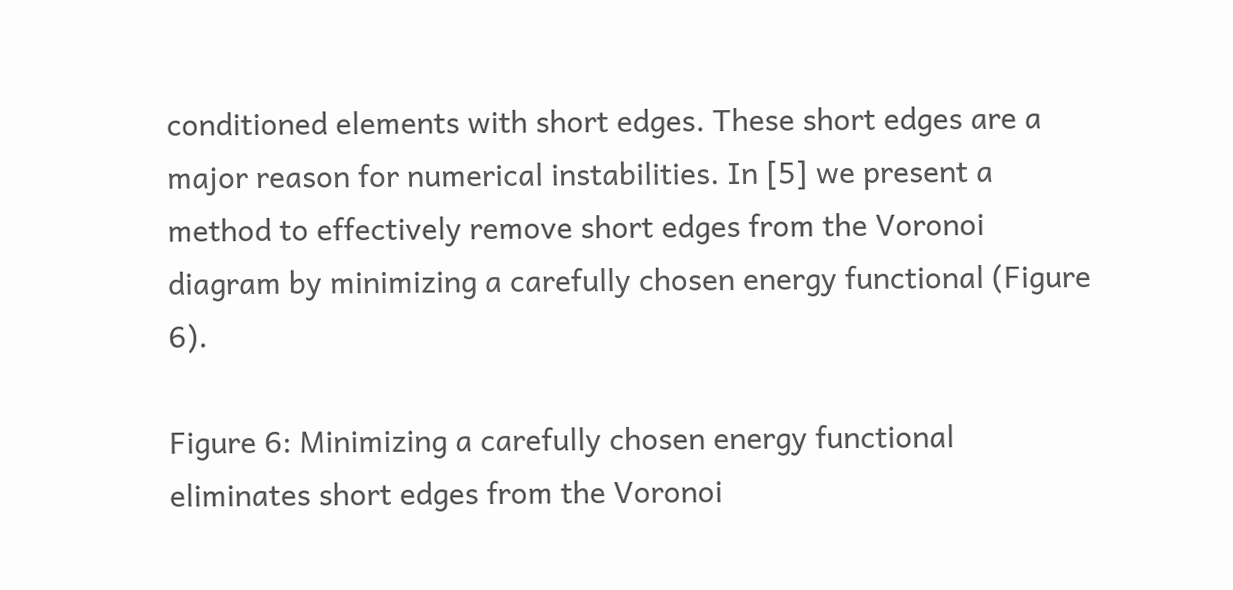conditioned elements with short edges. These short edges are a major reason for numerical instabilities. In [5] we present a method to effectively remove short edges from the Voronoi diagram by minimizing a carefully chosen energy functional (Figure 6).

Figure 6: Minimizing a carefully chosen energy functional eliminates short edges from the Voronoi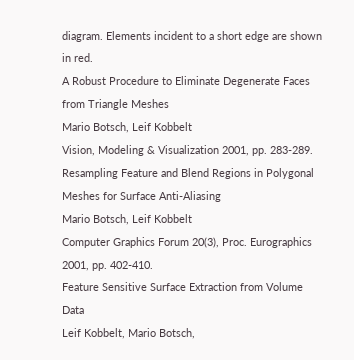diagram. Elements incident to a short edge are shown in red.
A Robust Procedure to Eliminate Degenerate Faces from Triangle Meshes
Mario Botsch, Leif Kobbelt
Vision, Modeling & Visualization 2001, pp. 283-289.
Resampling Feature and Blend Regions in Polygonal Meshes for Surface Anti-Aliasing
Mario Botsch, Leif Kobbelt
Computer Graphics Forum 20(3), Proc. Eurographics 2001, pp. 402-410.
Feature Sensitive Surface Extraction from Volume Data
Leif Kobbelt, Mario Botsch,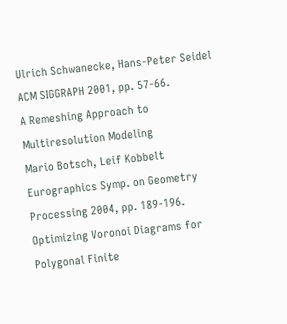Ulrich Schwanecke, Hans-Peter Seidel
ACM SIGGRAPH 2001, pp. 57-66.
A Remeshing Approach to Multiresolution Modeling
Mario Botsch, Leif Kobbelt
Eurographics Symp. on Geometry Processing 2004, pp. 189-196.
Optimizing Voronoi Diagrams for Polygonal Finite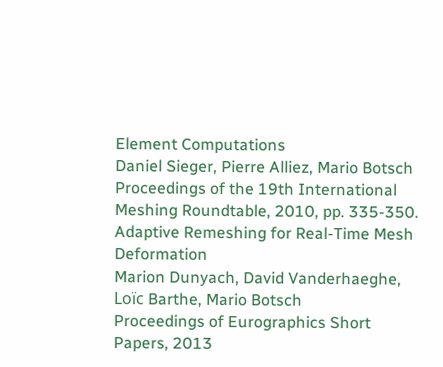Element Computations
Daniel Sieger, Pierre Alliez, Mario Botsch
Proceedings of the 19th International Meshing Roundtable, 2010, pp. 335-350.
Adaptive Remeshing for Real-Time Mesh Deformation
Marion Dunyach, David Vanderhaeghe, Loïc Barthe, Mario Botsch
Proceedings of Eurographics Short Papers, 2013